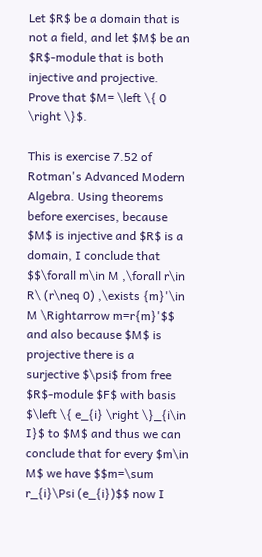Let $R$ be a domain that is not a field, and let $M$ be an $R$-module that is both injective and projective. Prove that $M= \left \{ 0 \right \}$.

This is exercise 7.52 of Rotman's Advanced Modern Algebra. Using theorems before exercises, because $M$ is injective and $R$ is a domain, I conclude that $$\forall m\in M ,\forall r\in R\ (r\neq 0) ,\exists {m}'\in M \Rightarrow m=r{m}'$$ and also because $M$ is projective there is a surjective $\psi$ from free $R$-module $F$ with basis $\left \{ e_{i} \right \}_{i\in I}$ to $M$ and thus we can conclude that for every $m\in M$ we have $$m=\sum r_{i}\Psi (e_{i})$$ now I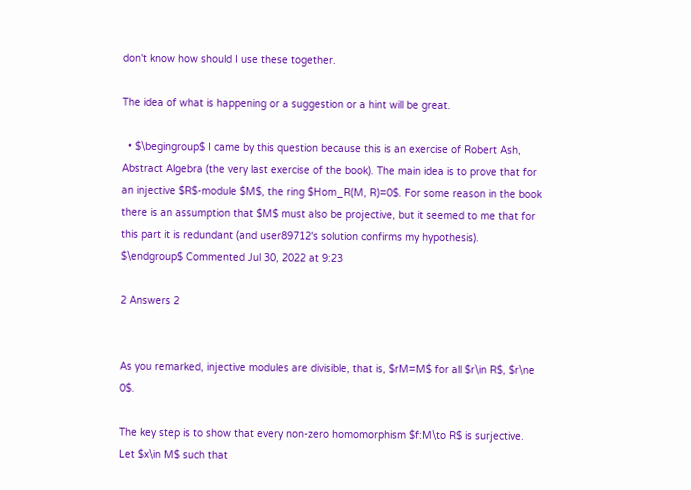don't know how should I use these together.

The idea of what is happening or a suggestion or a hint will be great.

  • $\begingroup$ I came by this question because this is an exercise of Robert Ash, Abstract Algebra (the very last exercise of the book). The main idea is to prove that for an injective $R$-module $M$, the ring $Hom_R(M, R)=0$. For some reason in the book there is an assumption that $M$ must also be projective, but it seemed to me that for this part it is redundant (and user89712's solution confirms my hypothesis). $\endgroup$ Commented Jul 30, 2022 at 9:23

2 Answers 2


As you remarked, injective modules are divisible, that is, $rM=M$ for all $r\in R$, $r\ne 0$.

The key step is to show that every non-zero homomorphism $f:M\to R$ is surjective. Let $x\in M$ such that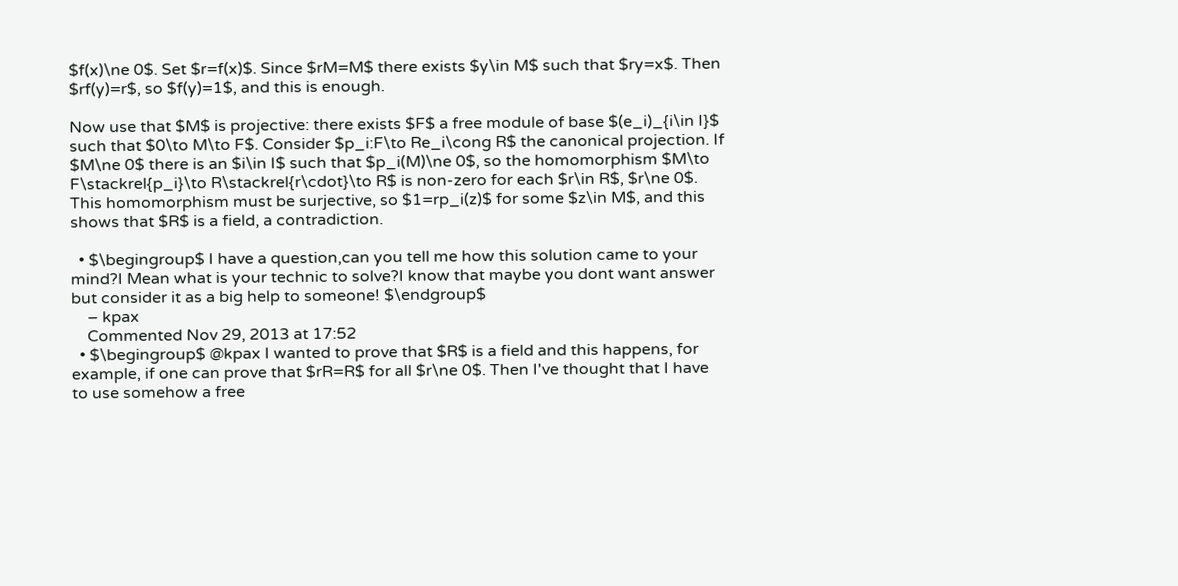$f(x)\ne 0$. Set $r=f(x)$. Since $rM=M$ there exists $y\in M$ such that $ry=x$. Then $rf(y)=r$, so $f(y)=1$, and this is enough.

Now use that $M$ is projective: there exists $F$ a free module of base $(e_i)_{i\in I}$ such that $0\to M\to F$. Consider $p_i:F\to Re_i\cong R$ the canonical projection. If $M\ne 0$ there is an $i\in I$ such that $p_i(M)\ne 0$, so the homomorphism $M\to F\stackrel{p_i}\to R\stackrel{r\cdot}\to R$ is non-zero for each $r\in R$, $r\ne 0$. This homomorphism must be surjective, so $1=rp_i(z)$ for some $z\in M$, and this shows that $R$ is a field, a contradiction.

  • $\begingroup$ I have a question,can you tell me how this solution came to your mind?I Mean what is your technic to solve?I know that maybe you dont want answer but consider it as a big help to someone! $\endgroup$
    – kpax
    Commented Nov 29, 2013 at 17:52
  • $\begingroup$ @kpax I wanted to prove that $R$ is a field and this happens, for example, if one can prove that $rR=R$ for all $r\ne 0$. Then I've thought that I have to use somehow a free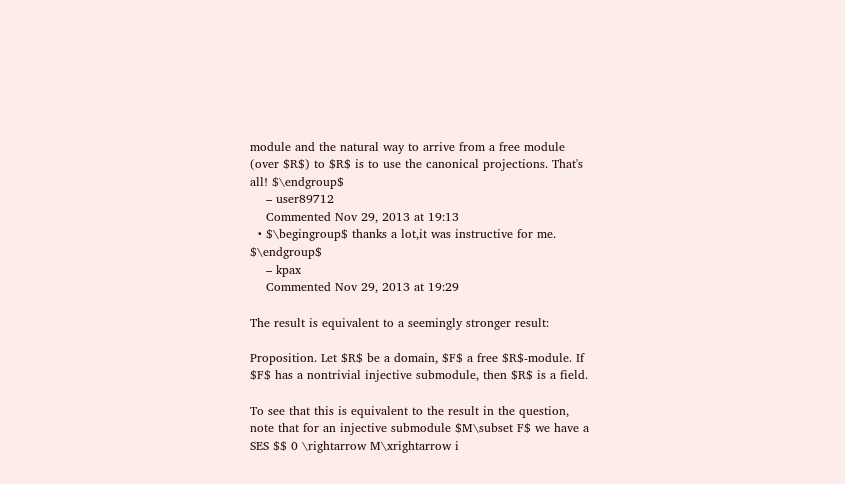module and the natural way to arrive from a free module (over $R$) to $R$ is to use the canonical projections. That's all! $\endgroup$
    – user89712
    Commented Nov 29, 2013 at 19:13
  • $\begingroup$ thanks a lot,it was instructive for me. $\endgroup$
    – kpax
    Commented Nov 29, 2013 at 19:29

The result is equivalent to a seemingly stronger result:

Proposition. Let $R$ be a domain, $F$ a free $R$-module. If $F$ has a nontrivial injective submodule, then $R$ is a field.

To see that this is equivalent to the result in the question, note that for an injective submodule $M\subset F$ we have a SES $$ 0 \rightarrow M\xrightarrow i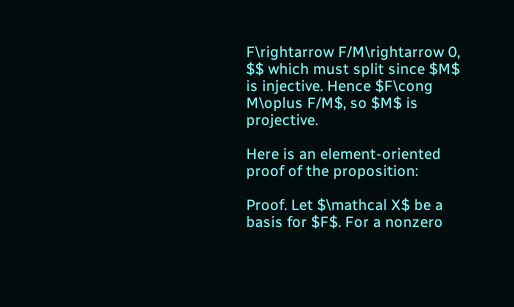F\rightarrow F/M\rightarrow 0, $$ which must split since $M$ is injective. Hence $F\cong M\oplus F/M$, so $M$ is projective.

Here is an element-oriented proof of the proposition:

Proof. Let $\mathcal X$ be a basis for $F$. For a nonzero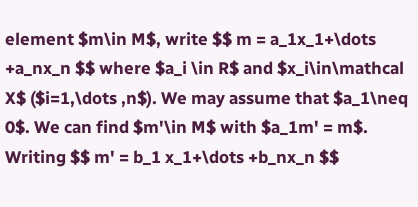element $m\in M$, write $$ m = a_1x_1+\dots +a_nx_n $$ where $a_i \in R$ and $x_i\in\mathcal X$ ($i=1,\dots ,n$). We may assume that $a_1\neq 0$. We can find $m'\in M$ with $a_1m' = m$. Writing $$ m' = b_1 x_1+\dots +b_nx_n $$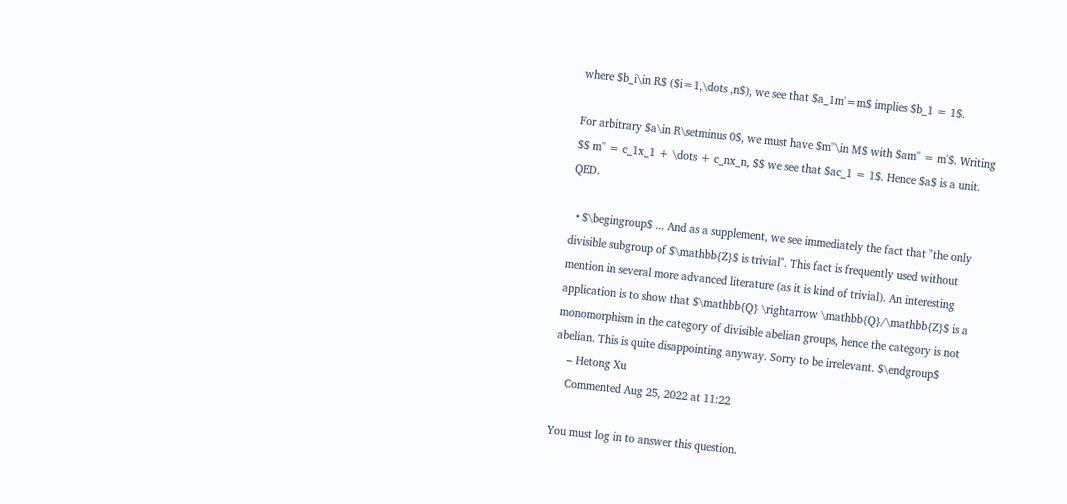where $b_i\in R$ ($i=1,\dots ,n$), we see that $a_1m'=m$ implies $b_1 = 1$.

For arbitrary $a\in R\setminus 0$, we must have $m''\in M$ with $am'' = m'$. Writing $$ m'' = c_1x_1 + \dots + c_nx_n, $$ we see that $ac_1 = 1$. Hence $a$ is a unit. QED.

  • $\begingroup$ ... And as a supplement, we see immediately the fact that "the only divisible subgroup of $\mathbb{Z}$ is trivial". This fact is frequently used without mention in several more advanced literature (as it is kind of trivial). An interesting application is to show that $\mathbb{Q} \rightarrow \mathbb{Q}/\mathbb{Z}$ is a monomorphism in the category of divisible abelian groups, hence the category is not abelian. This is quite disappointing anyway. Sorry to be irrelevant. $\endgroup$
    – Hetong Xu
    Commented Aug 25, 2022 at 11:22

You must log in to answer this question.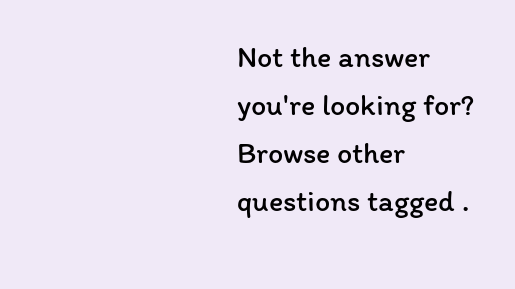Not the answer you're looking for? Browse other questions tagged .